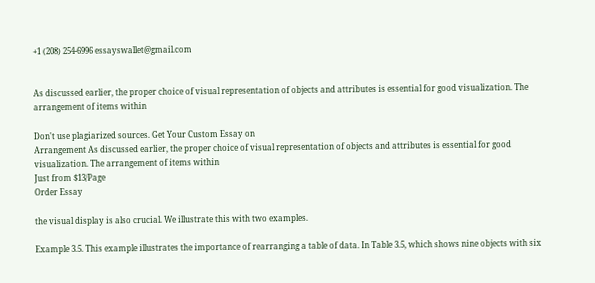+1 (208) 254-6996 essayswallet@gmail.com


As discussed earlier, the proper choice of visual representation of objects and attributes is essential for good visualization. The arrangement of items within

Don't use plagiarized sources. Get Your Custom Essay on
Arrangement As discussed earlier, the proper choice of visual representation of objects and attributes is essential for good visualization. The arrangement of items within
Just from $13/Page
Order Essay

the visual display is also crucial. We illustrate this with two examples.

Example 3.5. This example illustrates the importance of rearranging a table of data. In Table 3.5, which shows nine objects with six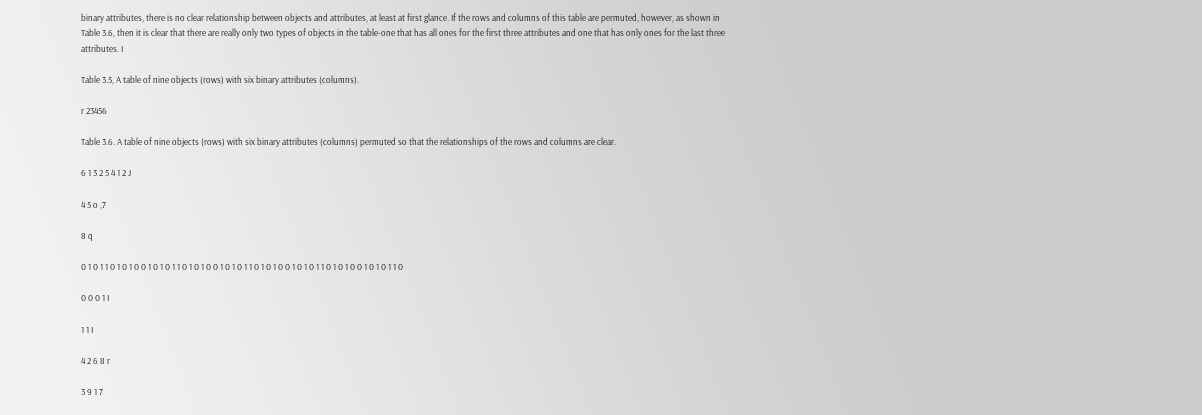binary attributes, there is no clear relationship between objects and attributes, at least at first glance. If the rows and columns of this table are permuted, however, as shown in Table 3.6, then it is clear that there are really only two types of objects in the table-one that has all ones for the first three attributes and one that has only ones for the last three attributes. I

Table 3.5, A table of nine objects (rows) with six binary attributes (columns).

r 23456

Table 3.6. A table of nine objects (rows) with six binary attributes (columns) permuted so that the relationships of the rows and columns are clear.

6 1 3 2 5 4 1 2 J

4 5 o ,7

8 q

0 1 0 1 1 0 1 0 1 0 0 1 0 1 0 1 1 0 1 0 1 0 0 1 0 1 0 1 1 0 1 0 1 0 0 1 0 1 0 1 1 0 1 0 1 0 0 1 0 1 0 1 1 0

0 0 0 1 I

1 1 I

4 2 6 8 r

3 9 1 7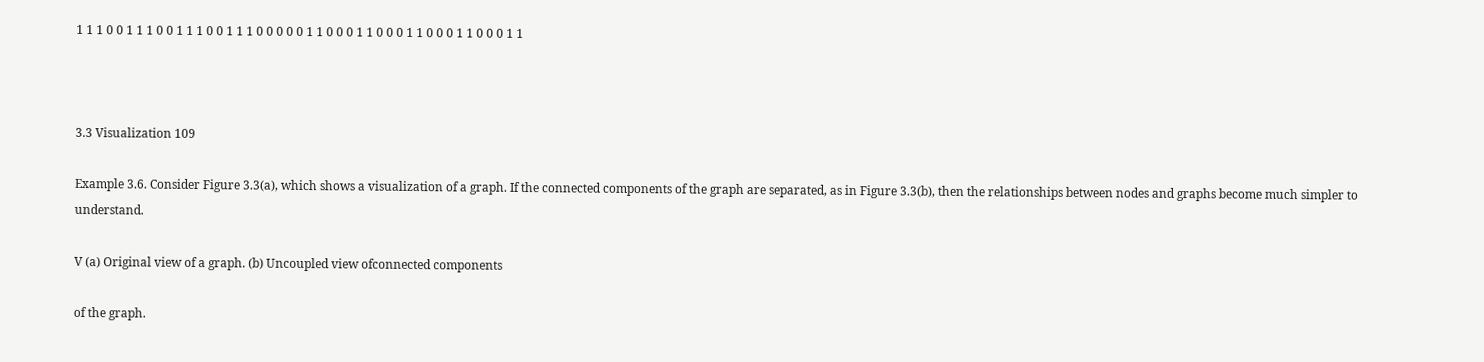1 1 1 0 0 1 1 1 0 0 1 1 1 0 0 1 1 1 0 0 0 0 0 1 1 0 0 0 1 1 0 0 0 1 1 0 0 0 1 1 0 0 0 1 1



3.3 Visualization 109

Example 3.6. Consider Figure 3.3(a), which shows a visualization of a graph. If the connected components of the graph are separated, as in Figure 3.3(b), then the relationships between nodes and graphs become much simpler to understand.

V (a) Original view of a graph. (b) Uncoupled view ofconnected components

of the graph.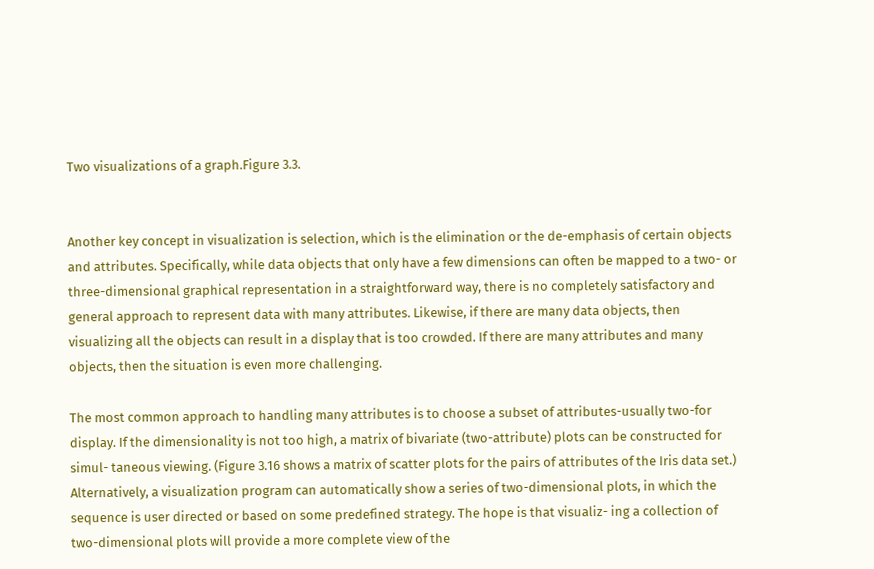Two visualizations of a graph.Figure 3.3.


Another key concept in visualization is selection, which is the elimination or the de-emphasis of certain objects and attributes. Specifically, while data objects that only have a few dimensions can often be mapped to a two- or three-dimensional graphical representation in a straightforward way, there is no completely satisfactory and general approach to represent data with many attributes. Likewise, if there are many data objects, then visualizing all the objects can result in a display that is too crowded. If there are many attributes and many objects, then the situation is even more challenging.

The most common approach to handling many attributes is to choose a subset of attributes-usually two-for display. If the dimensionality is not too high, a matrix of bivariate (two-attribute) plots can be constructed for simul- taneous viewing. (Figure 3.16 shows a matrix of scatter plots for the pairs of attributes of the Iris data set.) Alternatively, a visualization program can automatically show a series of two-dimensional plots, in which the sequence is user directed or based on some predefined strategy. The hope is that visualiz- ing a collection of two-dimensional plots will provide a more complete view of the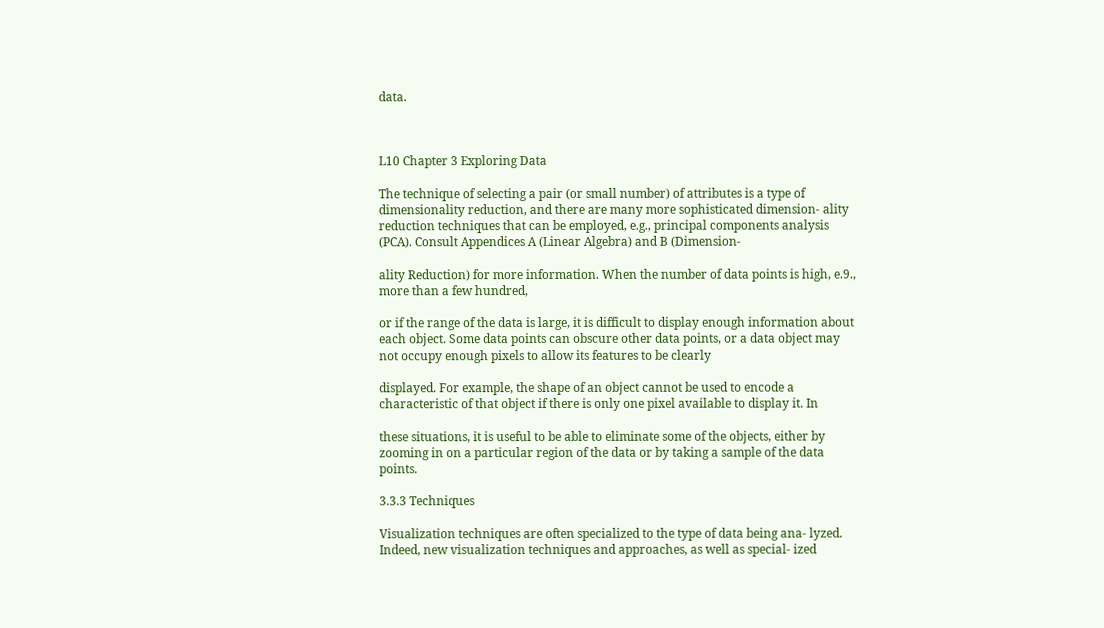data.



L10 Chapter 3 Exploring Data

The technique of selecting a pair (or small number) of attributes is a type of dimensionality reduction, and there are many more sophisticated dimension- ality reduction techniques that can be employed, e.g., principal components analysis (PCA). Consult Appendices A (Linear Algebra) and B (Dimension-

ality Reduction) for more information. When the number of data points is high, e.9., more than a few hundred,

or if the range of the data is large, it is difficult to display enough information about each object. Some data points can obscure other data points, or a data object may not occupy enough pixels to allow its features to be clearly

displayed. For example, the shape of an object cannot be used to encode a characteristic of that object if there is only one pixel available to display it. In

these situations, it is useful to be able to eliminate some of the objects, either by zooming in on a particular region of the data or by taking a sample of the data points.

3.3.3 Techniques

Visualization techniques are often specialized to the type of data being ana- lyzed. Indeed, new visualization techniques and approaches, as well as special- ized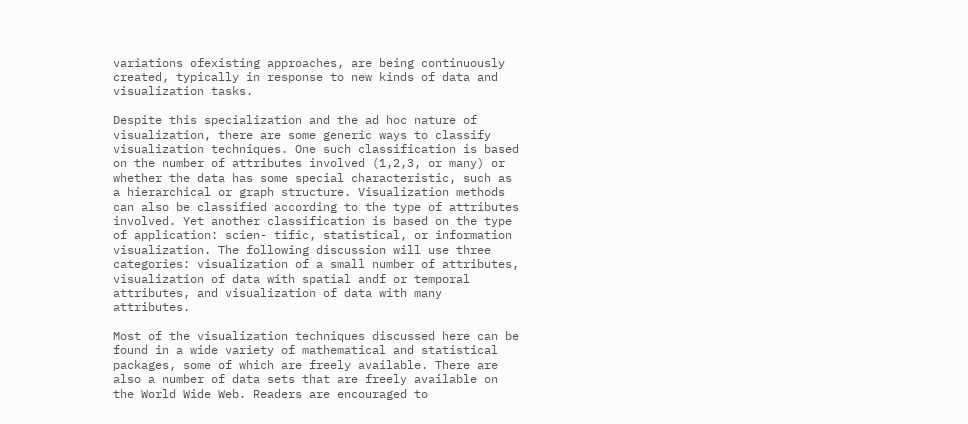variations ofexisting approaches, are being continuously created, typically in response to new kinds of data and visualization tasks.

Despite this specialization and the ad hoc nature of visualization, there are some generic ways to classify visualization techniques. One such classification is based on the number of attributes involved (1,2,3, or many) or whether the data has some special characteristic, such as a hierarchical or graph structure. Visualization methods can also be classified according to the type of attributes involved. Yet another classification is based on the type of application: scien- tific, statistical, or information visualization. The following discussion will use three categories: visualization of a small number of attributes, visualization of data with spatial andf or temporal attributes, and visualization of data with many attributes.

Most of the visualization techniques discussed here can be found in a wide variety of mathematical and statistical packages, some of which are freely available. There are also a number of data sets that are freely available on the World Wide Web. Readers are encouraged to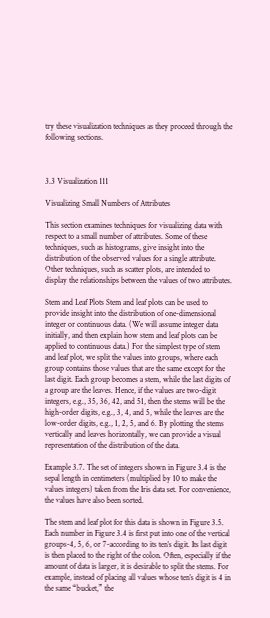try these visualization techniques as they proceed through the following sections.



3.3 Visualization 111

Visualizing Small Numbers of Attributes

This section examines techniques for visualizing data with respect to a small number of attributes. Some of these techniques, such as histograms, give insight into the distribution of the observed values for a single attribute. Other techniques, such as scatter plots, are intended to display the relationships between the values of two attributes.

Stem and Leaf Plots Stem and leaf plots can be used to provide insight into the distribution of one-dimensional integer or continuous data. (We will assume integer data initially, and then explain how stem and leaf plots can be applied to continuous data.) For the simplest type of stem and leaf plot, we split the values into groups, where each group contains those values that are the same except for the last digit. Each group becomes a stem, while the last digits of a group are the leaves. Hence, if the values are two-digit integers, e.g., 35, 36, 42, and 51, then the stems will be the high-order digits, e.g., 3, 4, and 5, while the leaves are the low-order digits, e.g., 1, 2, 5, and 6. By plotting the stems vertically and leaves horizontally, we can provide a visual representation of the distribution of the data.

Example 3.7. The set of integers shown in Figure 3.4 is the sepal length in centimeters (multiplied by 10 to make the values integers) taken from the Iris data set. For convenience, the values have also been sorted.

The stem and leaf plot for this data is shown in Figure 3.5. Each number in Figure 3.4 is first put into one of the vertical groups-4, 5, 6, or 7-according to its ten’s digit. Its last digit is then placed to the right of the colon. Often, especially if the amount of data is larger, it is desirable to split the stems. For example, instead of placing all values whose ten’s digit is 4 in the same “bucket,” the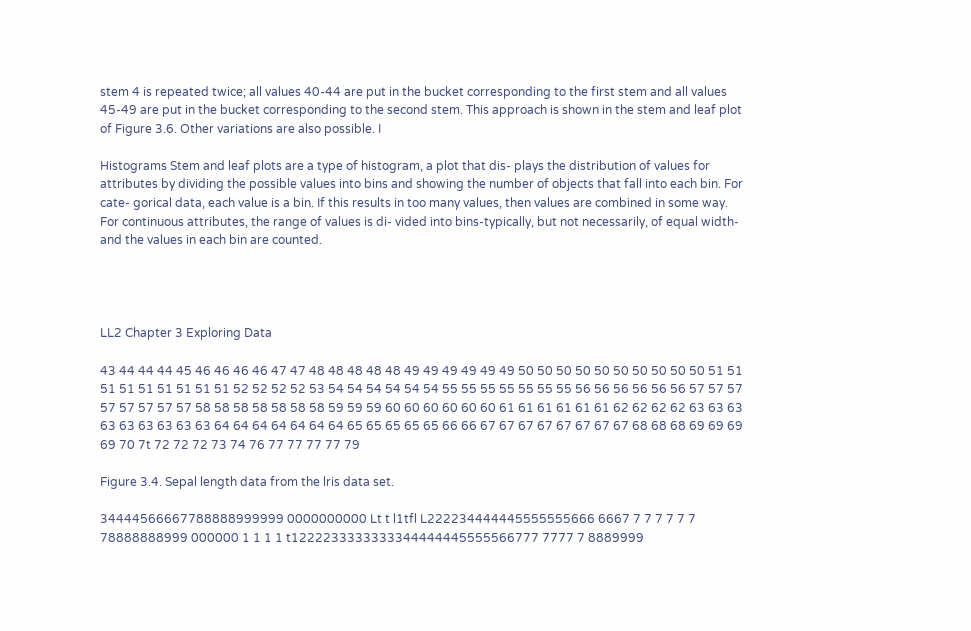stem 4 is repeated twice; all values 40-44 are put in the bucket corresponding to the first stem and all values 45-49 are put in the bucket corresponding to the second stem. This approach is shown in the stem and leaf plot of Figure 3.6. Other variations are also possible. I

Histograms Stem and leaf plots are a type of histogram, a plot that dis- plays the distribution of values for attributes by dividing the possible values into bins and showing the number of objects that fall into each bin. For cate- gorical data, each value is a bin. If this results in too many values, then values are combined in some way. For continuous attributes, the range of values is di- vided into bins-typically, but not necessarily, of equal width-and the values in each bin are counted.




LL2 Chapter 3 Exploring Data

43 44 44 44 45 46 46 46 46 47 47 48 48 48 48 48 49 49 49 49 49 49 50 50 50 50 50 50 50 50 50 50 51 51 51 51 51 51 51 51 51 52 52 52 52 53 54 54 54 54 54 54 55 55 55 55 55 55 55 56 56 56 56 56 56 57 57 57 57 57 57 57 57 58 58 58 58 58 58 58 59 59 59 60 60 60 60 60 60 61 61 61 61 61 61 62 62 62 62 63 63 63 63 63 63 63 63 63 64 64 64 64 64 64 64 65 65 65 65 65 66 66 67 67 67 67 67 67 67 67 68 68 68 69 69 69 69 70 7t 72 72 72 73 74 76 77 77 77 77 79

Figure 3.4. Sepal length data from the lris data set.

34444566667788888999999 0000000000 Lt t l1tfl L222234444445555555666 6667 7 7 7 7 7 7 78888888999 000000 1 1 1 1 t1222233333333344444445555566777 7777 7 8889999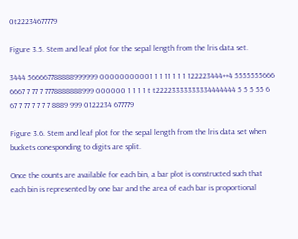0t22234677779

Figure 3.5. Stem and leaf plot for the sepal length from the lris data set.

3444 566667788888999999 00000000001 1 1 11 1 1 1 122223444++4 5555555666 6667 7 77 7 7778888888999 000000 1 1 1 1 t t22223333333334444444 5 5 5 55 6 67 7 77 7 7 7 7 8889 999 0122234 677779

Figure 3.6. Stem and leaf plot for the sepal length from the lris data set when buckets conesponding to digits are split.

Once the counts are available for each bin, a bar plot is constructed such that each bin is represented by one bar and the area of each bar is proportional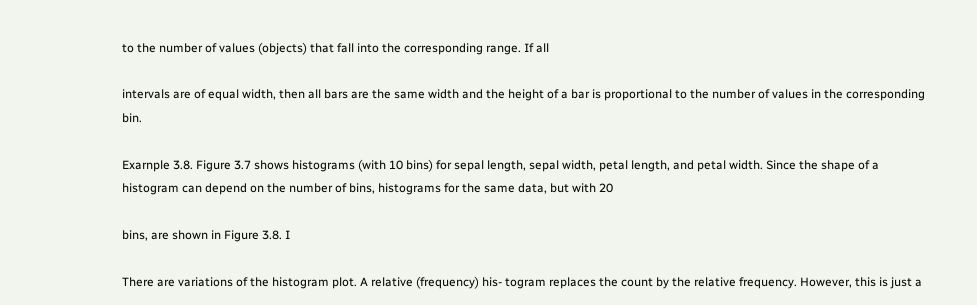to the number of values (objects) that fall into the corresponding range. If all

intervals are of equal width, then all bars are the same width and the height of a bar is proportional to the number of values in the corresponding bin.

Exarnple 3.8. Figure 3.7 shows histograms (with 10 bins) for sepal length, sepal width, petal length, and petal width. Since the shape of a histogram can depend on the number of bins, histograms for the same data, but with 20

bins, are shown in Figure 3.8. I

There are variations of the histogram plot. A relative (frequency) his- togram replaces the count by the relative frequency. However, this is just a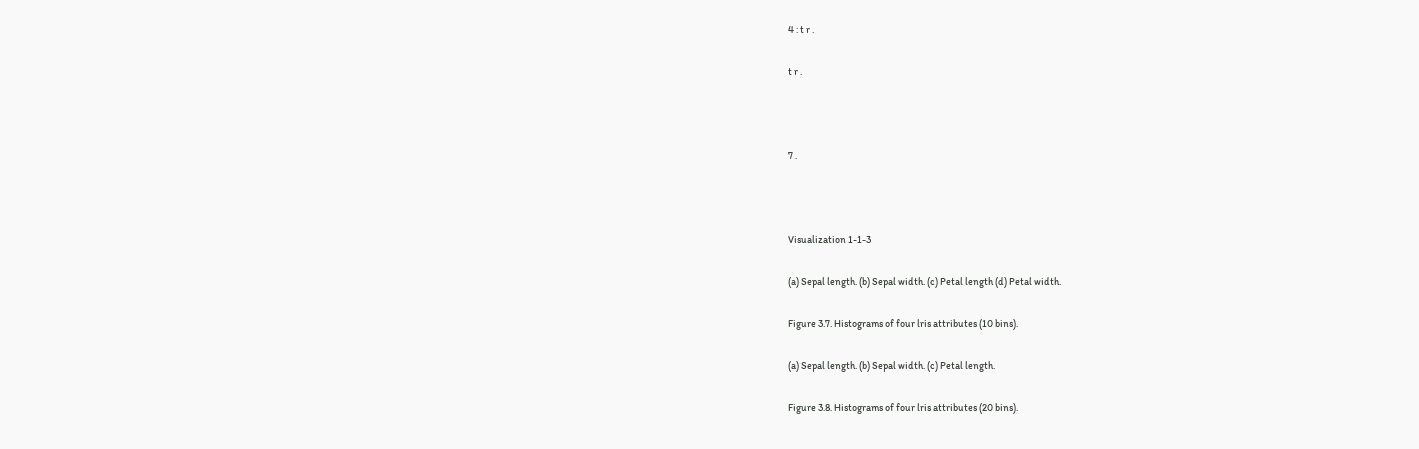4 : t r .

t r .



7 .



Visualization 1-1-3

(a) Sepal length. (b) Sepal width. (c) Petal length (d) Petal width.

Figure 3.7. Histograms of four lris attributes (10 bins).

(a) Sepal length. (b) Sepal width. (c) Petal length.

Figure 3.8. Histograms of four lris attributes (20 bins).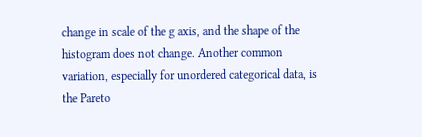change in scale of the g axis, and the shape of the histogram does not change. Another common variation, especially for unordered categorical data, is the Pareto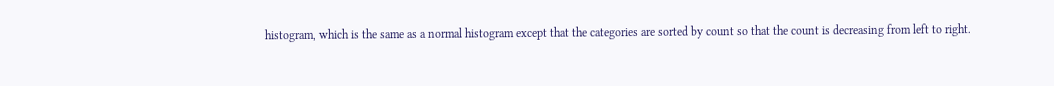histogram, which is the same as a normal histogram except that the categories are sorted by count so that the count is decreasing from left to right.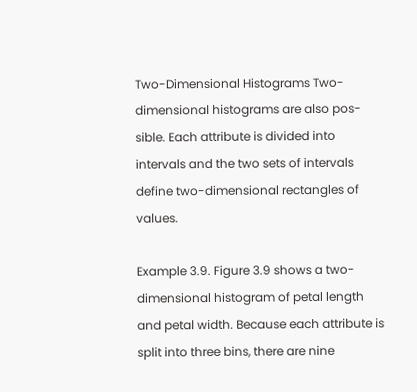Two-Dimensional Histograms Two-dimensional histograms are also pos- sible. Each attribute is divided into intervals and the two sets of intervals define two-dimensional rectangles of values.

Example 3.9. Figure 3.9 shows a two-dimensional histogram of petal length and petal width. Because each attribute is split into three bins, there are nine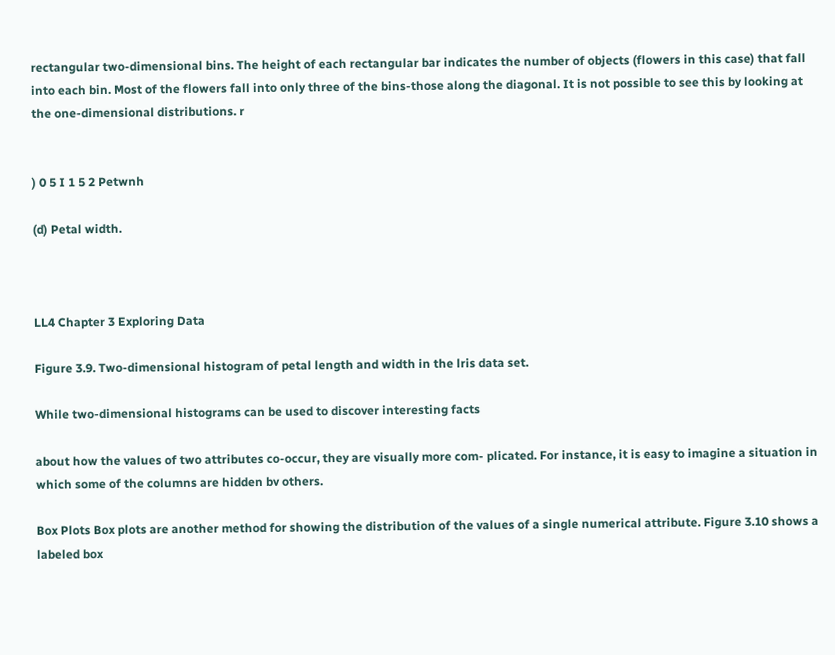rectangular two-dimensional bins. The height of each rectangular bar indicates the number of objects (flowers in this case) that fall into each bin. Most of the flowers fall into only three of the bins-those along the diagonal. It is not possible to see this by looking at the one-dimensional distributions. r


) 0 5 I 1 5 2 Petwnh

(d) Petal width.



LL4 Chapter 3 Exploring Data

Figure 3.9. Two-dimensional histogram of petal length and width in the lris data set.

While two-dimensional histograms can be used to discover interesting facts

about how the values of two attributes co-occur, they are visually more com- plicated. For instance, it is easy to imagine a situation in which some of the columns are hidden bv others.

Box Plots Box plots are another method for showing the distribution of the values of a single numerical attribute. Figure 3.10 shows a labeled box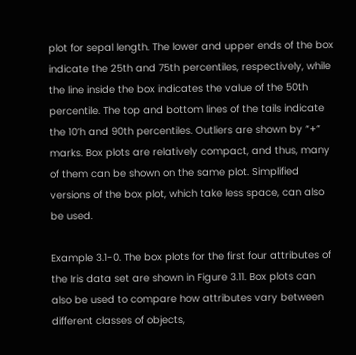plot for sepal length. The lower and upper ends of the box indicate the 25th and 75th percentiles, respectively, while the line inside the box indicates the value of the 50th percentile. The top and bottom lines of the tails indicate the 10’h and 90th percentiles. Outliers are shown by “+” marks. Box plots are relatively compact, and thus, many of them can be shown on the same plot. Simplified versions of the box plot, which take less space, can also be used.

Example 3.1-0. The box plots for the first four attributes of the Iris data set are shown in Figure 3.11. Box plots can also be used to compare how attributes vary between different classes of objects,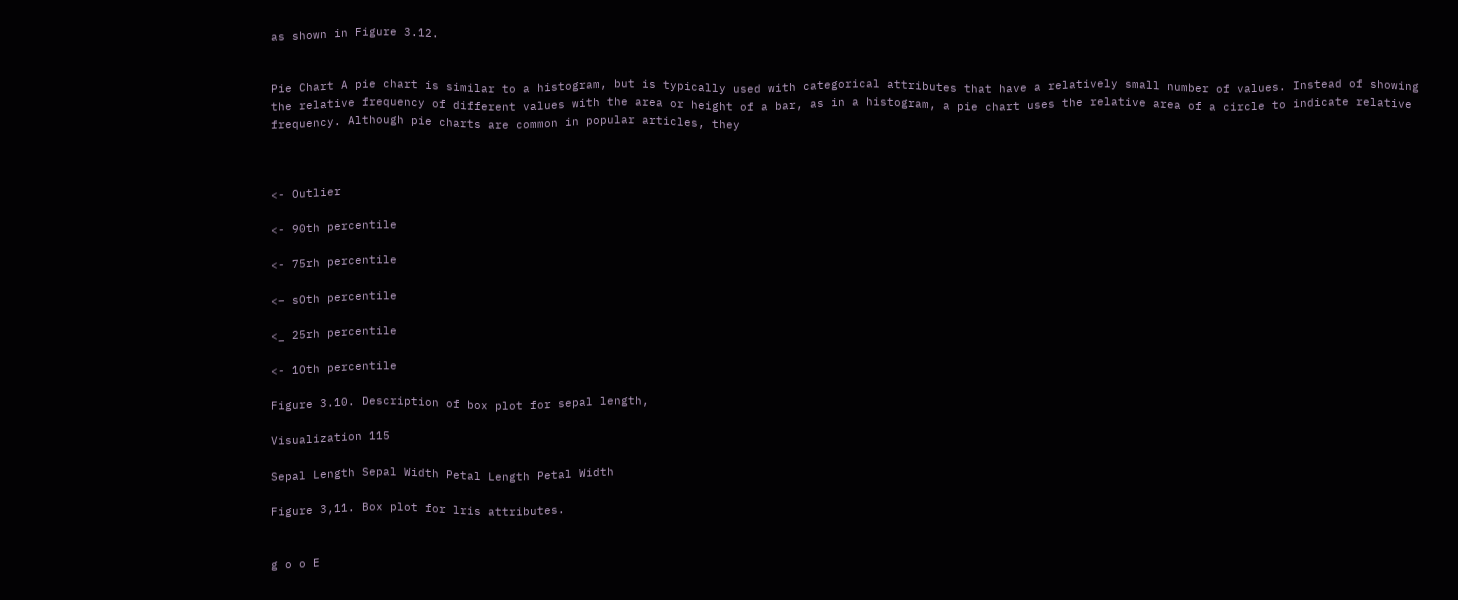as shown in Figure 3.12.


Pie Chart A pie chart is similar to a histogram, but is typically used with categorical attributes that have a relatively small number of values. Instead of showing the relative frequency of different values with the area or height of a bar, as in a histogram, a pie chart uses the relative area of a circle to indicate relative frequency. Although pie charts are common in popular articles, they



<- Outlier

<- 90th percentile

<- 75rh percentile

<– sOth percentile

<_ 25rh percentile

<- 1Oth percentile

Figure 3.10. Description of box plot for sepal length,

Visualization 115

Sepal Length Sepal Width Petal Length Petal Width

Figure 3,11. Box plot for lris attributes.


g o o E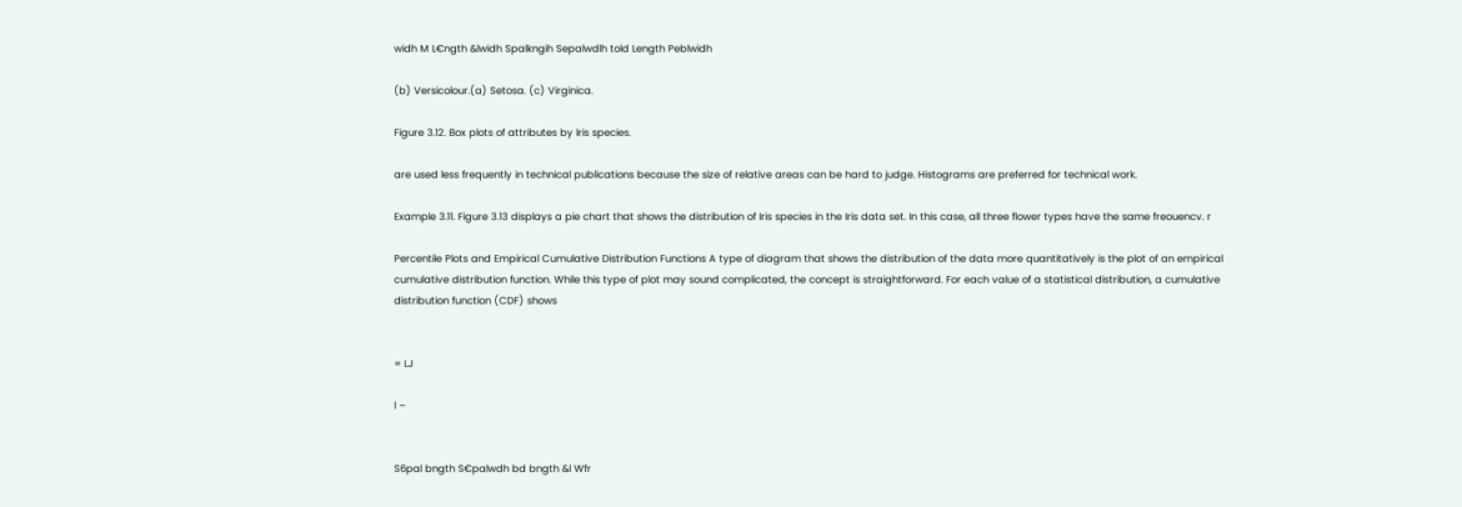widh M L€ngth &lwidh Spalkngih Sepalwdlh told Length Peblwidh

(b) Versicolour.(a) Setosa. (c) Virginica.

Figure 3.12. Box plots of attributes by lris species.

are used less frequently in technical publications because the size of relative areas can be hard to judge. Histograms are preferred for technical work.

Example 3.11. Figure 3.13 displays a pie chart that shows the distribution of Iris species in the Iris data set. In this case, all three flower types have the same freouencv. r

Percentile Plots and Empirical Cumulative Distribution Functions A type of diagram that shows the distribution of the data more quantitatively is the plot of an empirical cumulative distribution function. While this type of plot may sound complicated, the concept is straightforward. For each value of a statistical distribution, a cumulative distribution function (CDF) shows


= LJ

l –


S6pal bngth S€palwdh bd bngth &l Wfr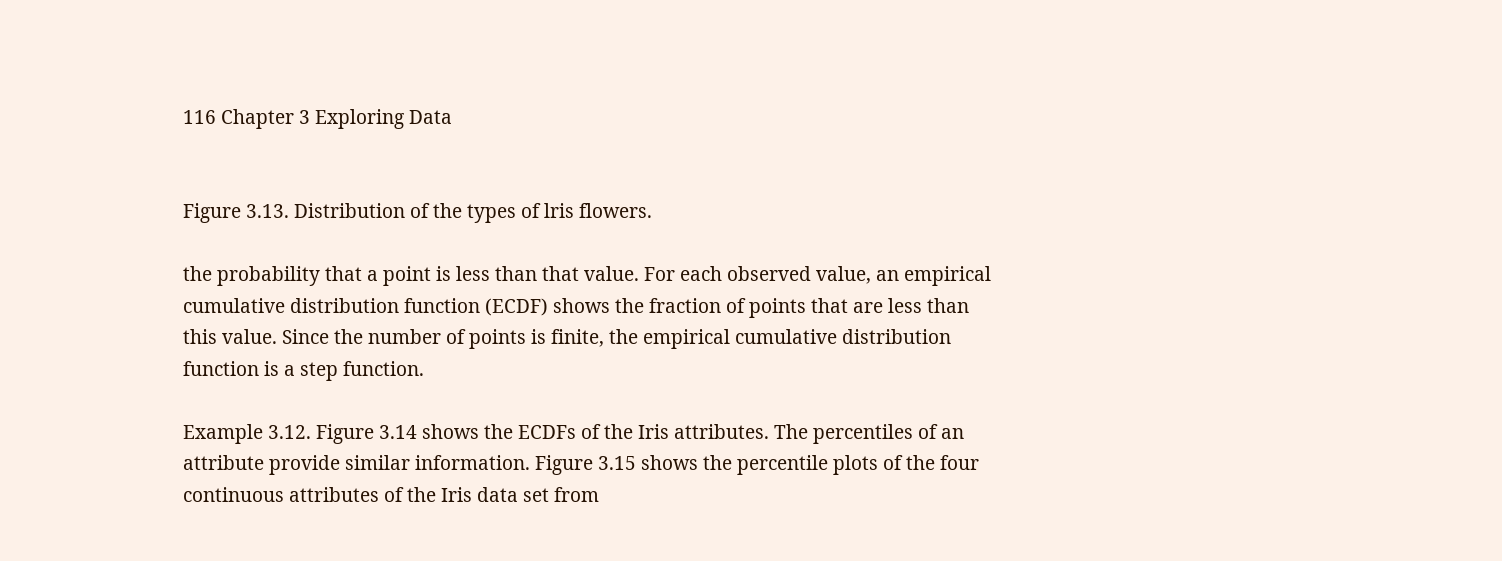116 Chapter 3 Exploring Data


Figure 3.13. Distribution of the types of lris flowers.

the probability that a point is less than that value. For each observed value, an empirical cumulative distribution function (ECDF) shows the fraction of points that are less than this value. Since the number of points is finite, the empirical cumulative distribution function is a step function.

Example 3.12. Figure 3.14 shows the ECDFs of the Iris attributes. The percentiles of an attribute provide similar information. Figure 3.15 shows the percentile plots of the four continuous attributes of the Iris data set from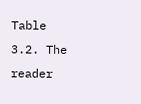Table 3.2. The reader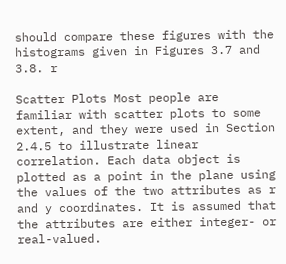should compare these figures with the histograms given in Figures 3.7 and 3.8. r

Scatter Plots Most people are familiar with scatter plots to some extent, and they were used in Section 2.4.5 to illustrate linear correlation. Each data object is plotted as a point in the plane using the values of the two attributes as r and y coordinates. It is assumed that the attributes are either integer- or real-valued.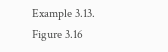Example 3.13. Figure 3.16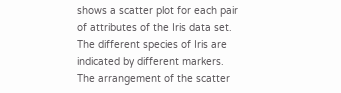shows a scatter plot for each pair of attributes of the Iris data set. The different species of Iris are indicated by different markers. The arrangement of the scatter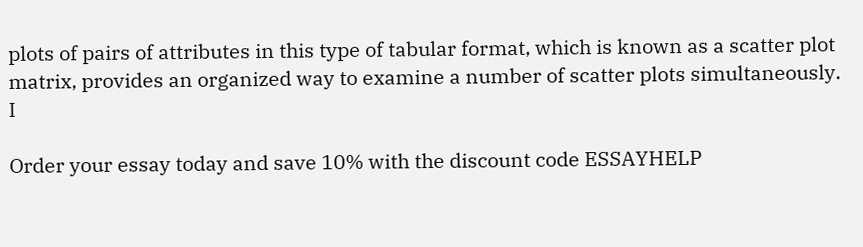plots of pairs of attributes in this type of tabular format, which is known as a scatter plot matrix, provides an organized way to examine a number of scatter plots simultaneously. I

Order your essay today and save 10% with the discount code ESSAYHELP